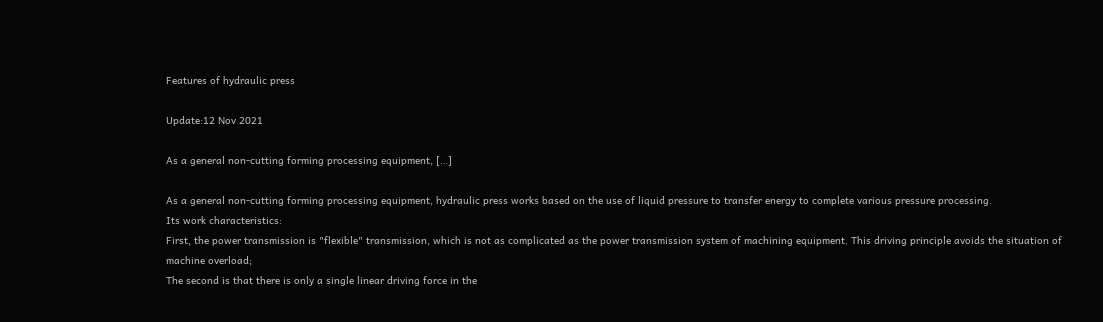Features of hydraulic press

Update:12 Nov 2021

As a general non-cutting forming processing equipment, […]

As a general non-cutting forming processing equipment, hydraulic press works based on the use of liquid pressure to transfer energy to complete various pressure processing.
Its work characteristics:
First, the power transmission is "flexible" transmission, which is not as complicated as the power transmission system of machining equipment. This driving principle avoids the situation of machine overload;
The second is that there is only a single linear driving force in the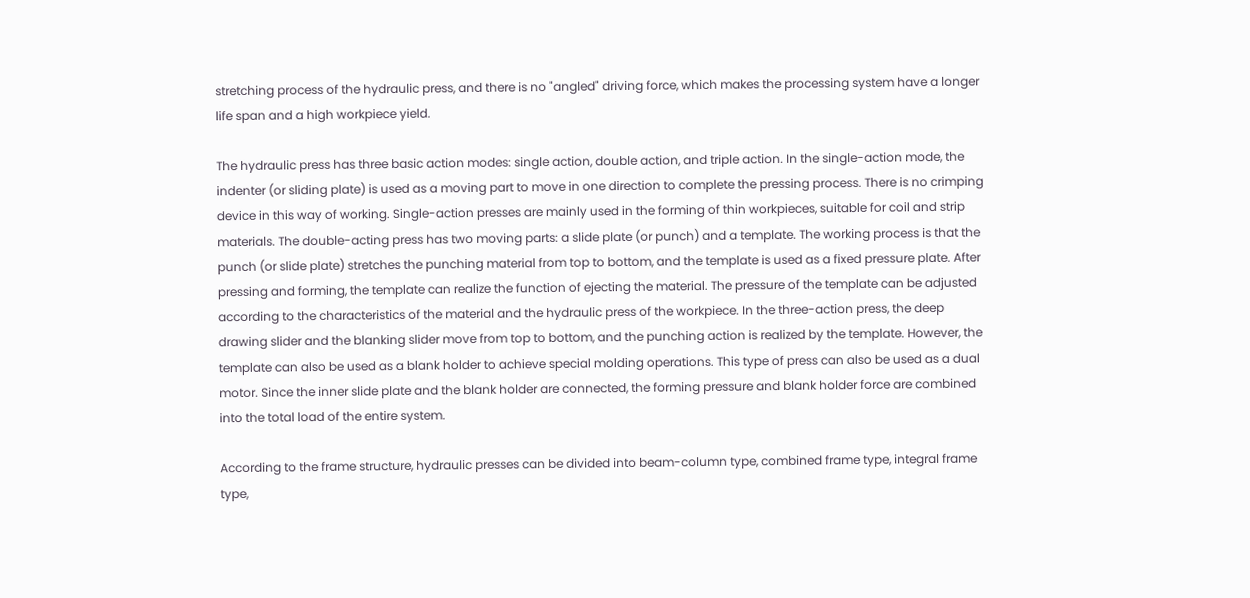stretching process of the hydraulic press, and there is no "angled" driving force, which makes the processing system have a longer life span and a high workpiece yield.

The hydraulic press has three basic action modes: single action, double action, and triple action. In the single-action mode, the indenter (or sliding plate) is used as a moving part to move in one direction to complete the pressing process. There is no crimping device in this way of working. Single-action presses are mainly used in the forming of thin workpieces, suitable for coil and strip materials. The double-acting press has two moving parts: a slide plate (or punch) and a template. The working process is that the punch (or slide plate) stretches the punching material from top to bottom, and the template is used as a fixed pressure plate. After pressing and forming, the template can realize the function of ejecting the material. The pressure of the template can be adjusted according to the characteristics of the material and the hydraulic press of the workpiece. In the three-action press, the deep drawing slider and the blanking slider move from top to bottom, and the punching action is realized by the template. However, the template can also be used as a blank holder to achieve special molding operations. This type of press can also be used as a dual motor. Since the inner slide plate and the blank holder are connected, the forming pressure and blank holder force are combined into the total load of the entire system.

According to the frame structure, hydraulic presses can be divided into beam-column type, combined frame type, integral frame type,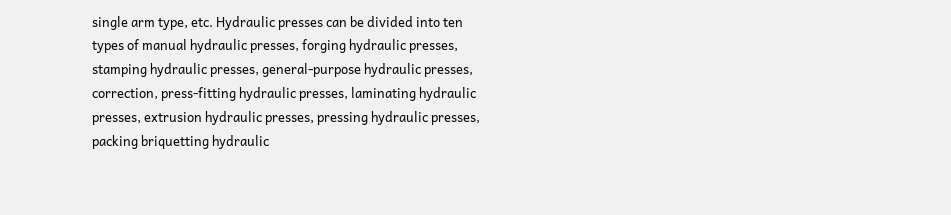single arm type, etc. Hydraulic presses can be divided into ten types of manual hydraulic presses, forging hydraulic presses, stamping hydraulic presses, general-purpose hydraulic presses, correction, press-fitting hydraulic presses, laminating hydraulic presses, extrusion hydraulic presses, pressing hydraulic presses, packing briquetting hydraulic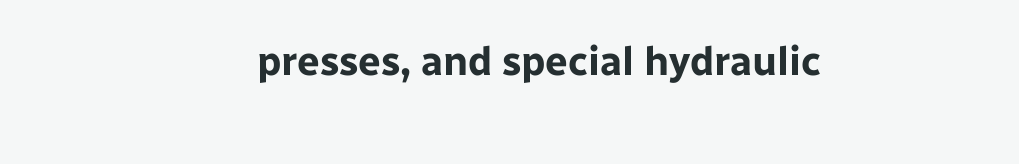presses, and special hydraulic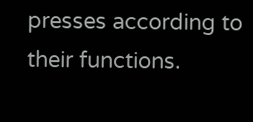presses according to their functions.